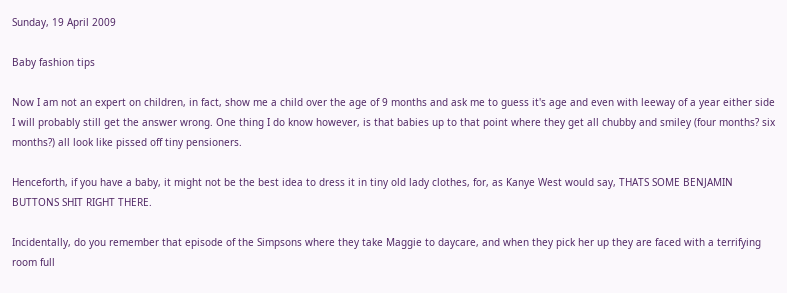Sunday, 19 April 2009

Baby fashion tips

Now I am not an expert on children, in fact, show me a child over the age of 9 months and ask me to guess it's age and even with leeway of a year either side I will probably still get the answer wrong. One thing I do know however, is that babies up to that point where they get all chubby and smiley (four months? six months?) all look like pissed off tiny pensioners.

Henceforth, if you have a baby, it might not be the best idea to dress it in tiny old lady clothes, for, as Kanye West would say, THATS SOME BENJAMIN BUTTONS SHIT RIGHT THERE.

Incidentally, do you remember that episode of the Simpsons where they take Maggie to daycare, and when they pick her up they are faced with a terrifying room full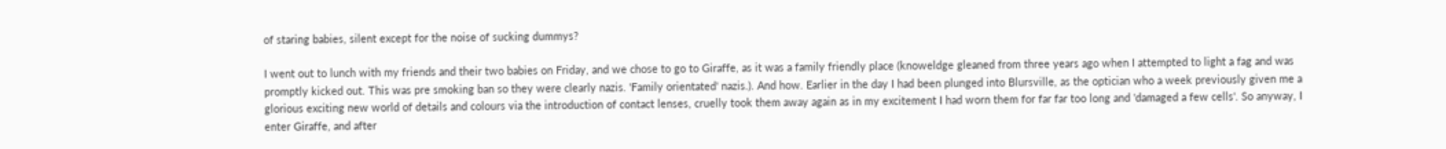of staring babies, silent except for the noise of sucking dummys?

I went out to lunch with my friends and their two babies on Friday, and we chose to go to Giraffe, as it was a family friendly place (knoweldge gleaned from three years ago when I attempted to light a fag and was promptly kicked out. This was pre smoking ban so they were clearly nazis. 'Family orientated' nazis.). And how. Earlier in the day I had been plunged into Blursville, as the optician who a week previously given me a glorious exciting new world of details and colours via the introduction of contact lenses, cruelly took them away again as in my excitement I had worn them for far far too long and 'damaged a few cells'. So anyway, I enter Giraffe, and after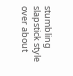stumbling slapstick style over about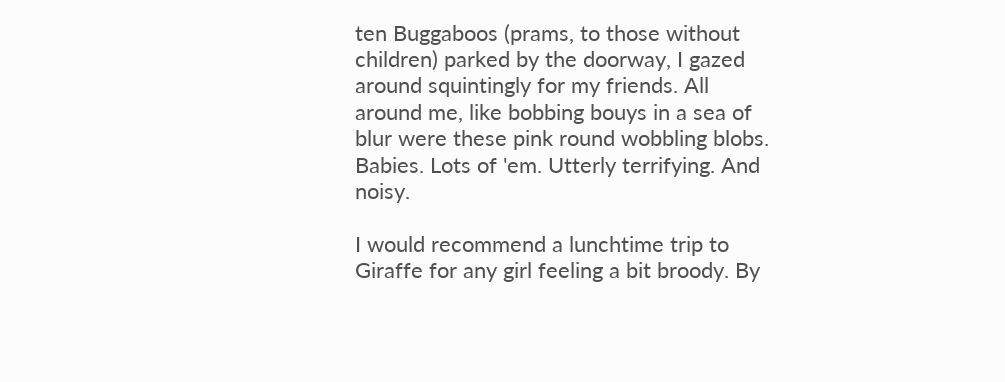ten Buggaboos (prams, to those without children) parked by the doorway, I gazed around squintingly for my friends. All around me, like bobbing bouys in a sea of blur were these pink round wobbling blobs. Babies. Lots of 'em. Utterly terrifying. And noisy.

I would recommend a lunchtime trip to Giraffe for any girl feeling a bit broody. By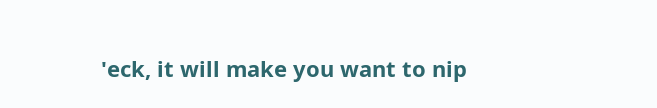'eck, it will make you want to nip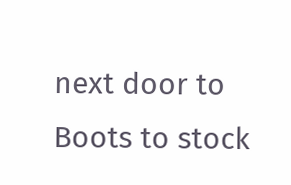next door to Boots to stock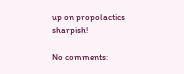up on propolactics sharpish!

No comments: